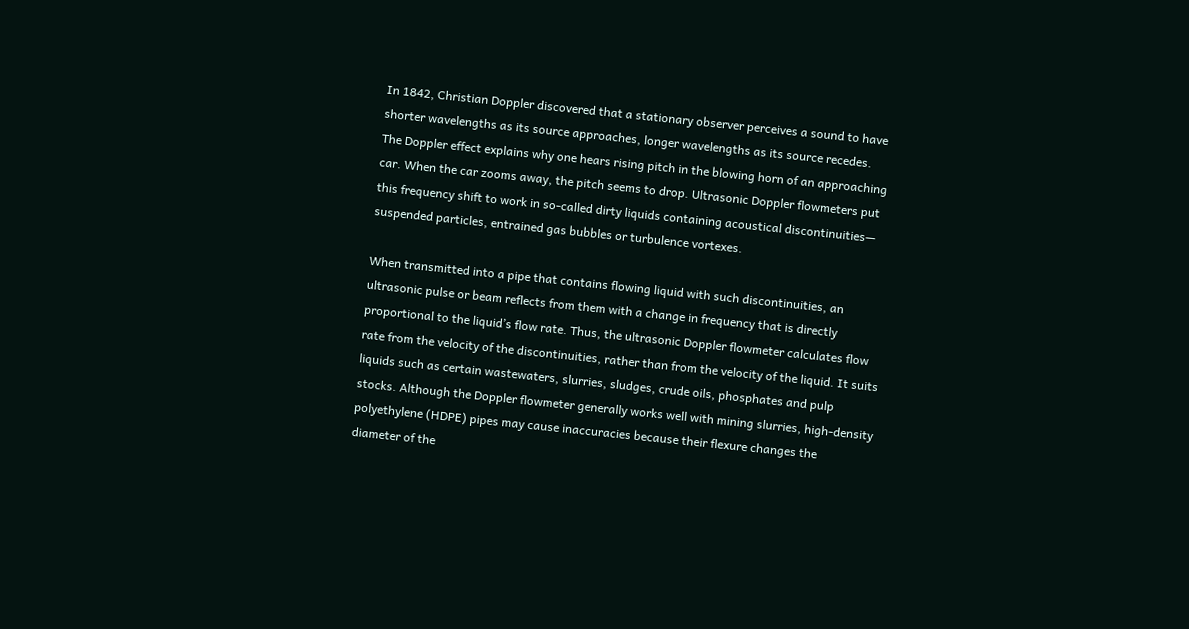In 1842, Christian Doppler discovered that a stationary observer perceives a sound to have
shorter wavelengths as its source approaches, longer wavelengths as its source recedes.
The Doppler effect explains why one hears rising pitch in the blowing horn of an approaching
car. When the car zooms away, the pitch seems to drop. Ultrasonic Doppler flowmeters put
this frequency shift to work in so-called dirty liquids containing acoustical discontinuities—
suspended particles, entrained gas bubbles or turbulence vortexes.

When transmitted into a pipe that contains flowing liquid with such discontinuities, an
ultrasonic pulse or beam reflects from them with a change in frequency that is directly
proportional to the liquid’s flow rate. Thus, the ultrasonic Doppler flowmeter calculates flow
rate from the velocity of the discontinuities, rather than from the velocity of the liquid. It suits
liquids such as certain wastewaters, slurries, sludges, crude oils, phosphates and pulp
stocks. Although the Doppler flowmeter generally works well with mining slurries, high-density
polyethylene (HDPE) pipes may cause inaccuracies because their flexure changes the
diameter of the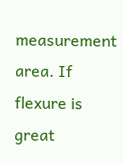measurement area. If flexure is great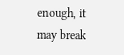enough, it may break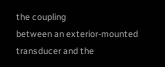the coupling
between an exterior-mounted transducer and the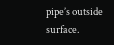pipe’s outside surface.